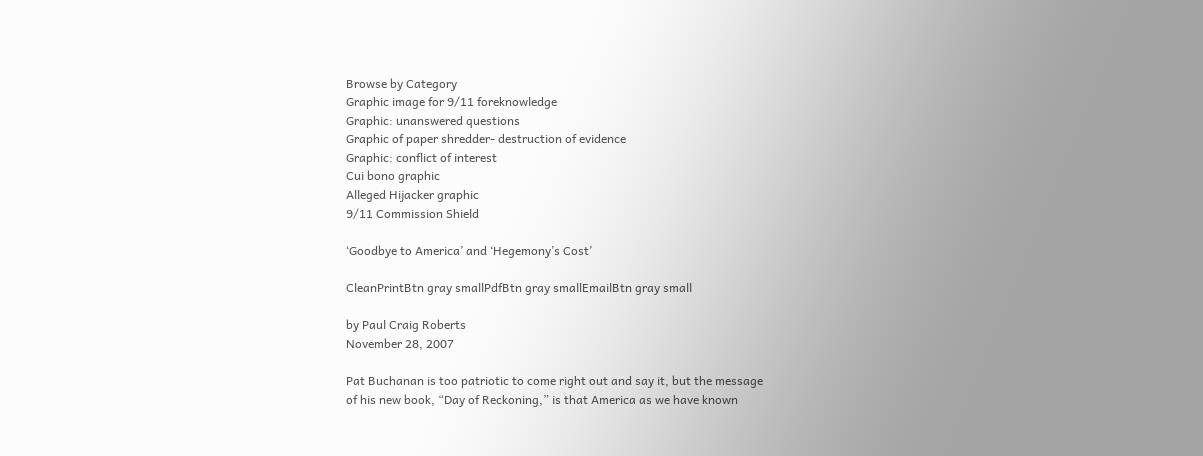Browse by Category
Graphic image for 9/11 foreknowledge
Graphic: unanswered questions
Graphic of paper shredder- destruction of evidence
Graphic: conflict of interest
Cui bono graphic
Alleged Hijacker graphic
9/11 Commission Shield

‘Goodbye to America’ and ‘Hegemony’s Cost’

CleanPrintBtn gray smallPdfBtn gray smallEmailBtn gray small

by Paul Craig Roberts
November 28, 2007

Pat Buchanan is too patriotic to come right out and say it, but the message
of his new book, “Day of Reckoning,” is that America as we have known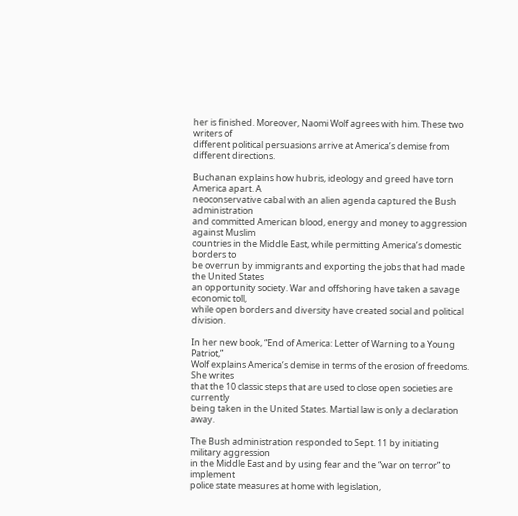her is finished. Moreover, Naomi Wolf agrees with him. These two writers of
different political persuasions arrive at America’s demise from different directions.

Buchanan explains how hubris, ideology and greed have torn America apart. A
neoconservative cabal with an alien agenda captured the Bush administration
and committed American blood, energy and money to aggression against Muslim
countries in the Middle East, while permitting America’s domestic borders to
be overrun by immigrants and exporting the jobs that had made the United States
an opportunity society. War and offshoring have taken a savage economic toll,
while open borders and diversity have created social and political division.

In her new book, “End of America: Letter of Warning to a Young Patriot,”
Wolf explains America’s demise in terms of the erosion of freedoms. She writes
that the 10 classic steps that are used to close open societies are currently
being taken in the United States. Martial law is only a declaration away.

The Bush administration responded to Sept. 11 by initiating military aggression
in the Middle East and by using fear and the “war on terror” to implement
police state measures at home with legislation,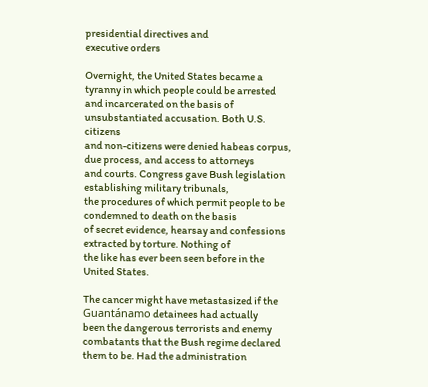presidential directives and
executive orders

Overnight, the United States became a tyranny in which people could be arrested
and incarcerated on the basis of unsubstantiated accusation. Both U.S. citizens
and non-citizens were denied habeas corpus, due process, and access to attorneys
and courts. Congress gave Bush legislation establishing military tribunals,
the procedures of which permit people to be condemned to death on the basis
of secret evidence, hearsay and confessions extracted by torture. Nothing of
the like has ever been seen before in the United States.

The cancer might have metastasized if the Guantánamo detainees had actually
been the dangerous terrorists and enemy combatants that the Bush regime declared
them to be. Had the administration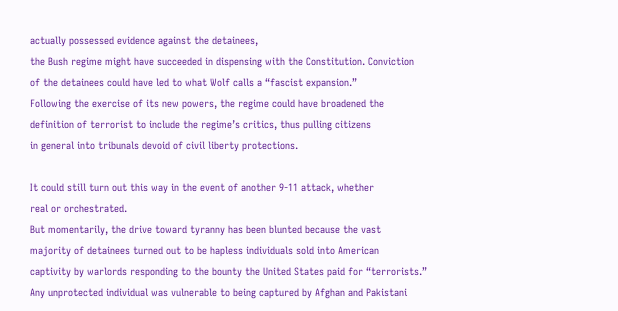actually possessed evidence against the detainees,
the Bush regime might have succeeded in dispensing with the Constitution. Conviction
of the detainees could have led to what Wolf calls a “fascist expansion.”
Following the exercise of its new powers, the regime could have broadened the
definition of terrorist to include the regime’s critics, thus pulling citizens
in general into tribunals devoid of civil liberty protections.

It could still turn out this way in the event of another 9-11 attack, whether
real or orchestrated.
But momentarily, the drive toward tyranny has been blunted because the vast
majority of detainees turned out to be hapless individuals sold into American
captivity by warlords responding to the bounty the United States paid for “terrorists.”
Any unprotected individual was vulnerable to being captured by Afghan and Pakistani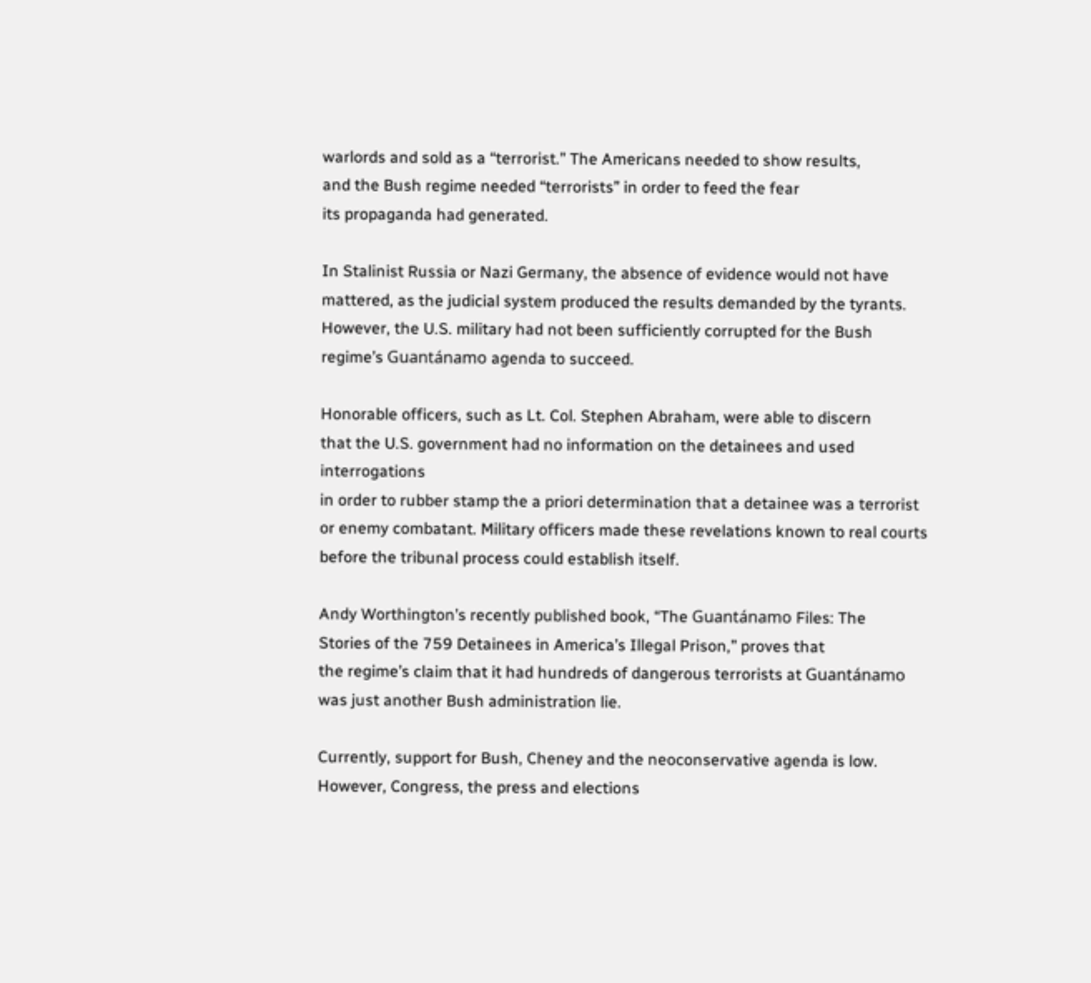warlords and sold as a “terrorist.” The Americans needed to show results,
and the Bush regime needed “terrorists” in order to feed the fear
its propaganda had generated.

In Stalinist Russia or Nazi Germany, the absence of evidence would not have
mattered, as the judicial system produced the results demanded by the tyrants.
However, the U.S. military had not been sufficiently corrupted for the Bush
regime’s Guantánamo agenda to succeed.

Honorable officers, such as Lt. Col. Stephen Abraham, were able to discern
that the U.S. government had no information on the detainees and used interrogations
in order to rubber stamp the a priori determination that a detainee was a terrorist
or enemy combatant. Military officers made these revelations known to real courts
before the tribunal process could establish itself.

Andy Worthington’s recently published book, “The Guantánamo Files: The
Stories of the 759 Detainees in America’s Illegal Prison,” proves that
the regime’s claim that it had hundreds of dangerous terrorists at Guantánamo
was just another Bush administration lie.

Currently, support for Bush, Cheney and the neoconservative agenda is low.
However, Congress, the press and elections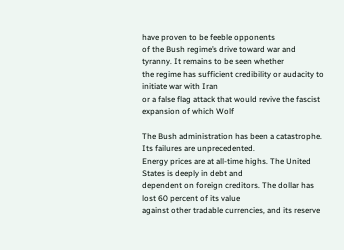have proven to be feeble opponents
of the Bush regime’s drive toward war and tyranny. It remains to be seen whether
the regime has sufficient credibility or audacity to initiate war with Iran
or a false flag attack that would revive the fascist expansion of which Wolf

The Bush administration has been a catastrophe. Its failures are unprecedented.
Energy prices are at all-time highs. The United States is deeply in debt and
dependent on foreign creditors. The dollar has lost 60 percent of its value
against other tradable currencies, and its reserve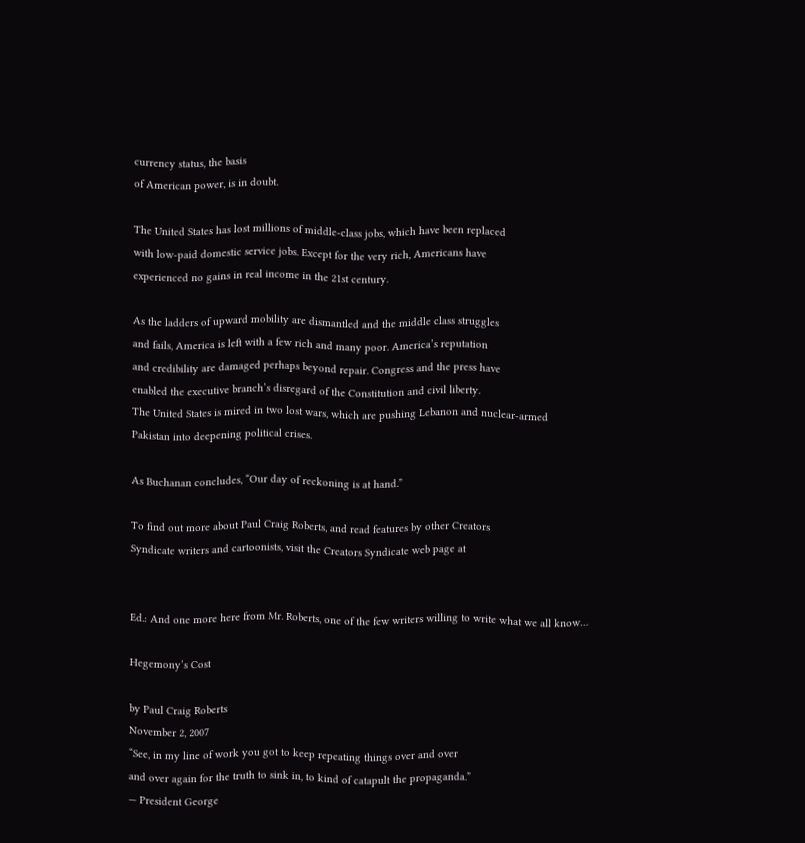currency status, the basis
of American power, is in doubt.

The United States has lost millions of middle-class jobs, which have been replaced
with low-paid domestic service jobs. Except for the very rich, Americans have
experienced no gains in real income in the 21st century.

As the ladders of upward mobility are dismantled and the middle class struggles
and fails, America is left with a few rich and many poor. America’s reputation
and credibility are damaged perhaps beyond repair. Congress and the press have
enabled the executive branch’s disregard of the Constitution and civil liberty.
The United States is mired in two lost wars, which are pushing Lebanon and nuclear-armed
Pakistan into deepening political crises.

As Buchanan concludes, “Our day of reckoning is at hand.”

To find out more about Paul Craig Roberts, and read features by other Creators
Syndicate writers and cartoonists, visit the Creators Syndicate web page at


Ed.: And one more here from Mr. Roberts, one of the few writers willing to write what we all know…

Hegemony’s Cost

by Paul Craig Roberts
November 2, 2007
“See, in my line of work you got to keep repeating things over and over
and over again for the truth to sink in, to kind of catapult the propaganda.”
— President George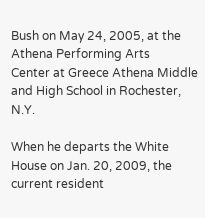Bush on May 24, 2005, at the Athena Performing Arts
Center at Greece Athena Middle and High School in Rochester, N.Y.

When he departs the White House on Jan. 20, 2009, the current resident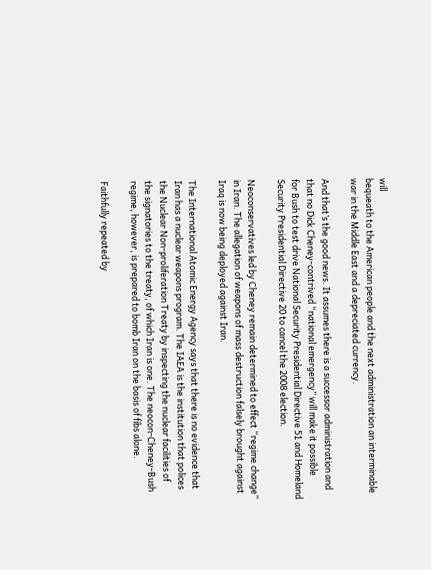will
bequeath to the American people and the next administration an interminable
war in the Middle East and a depreciated currency.

And that’s the good news. It assumes there is a successor administration and
that no Dick Cheney-contrived “national emergency” will make it possible
for Bush to test drive National Security Presidential Directive 51 and Homeland
Security Presidential Directive 20 to cancel the 2008 election.

Neoconservatives led by Cheney remain determined to effect “regime change”
in Iran. The allegation of weapons of mass destruction falsely brought against
Iraq is now being deployed against Iran.

The International Atomic Energy Agency says that there is no evidence that
Iran has a nuclear weapons program. The IAEA is the institution that polices
the Nuclear Non-proliferation Treaty by inspecting the nuclear facilities of
the signatories to the treaty, of which Iran is one. The neocon-Cheney-Bush
regime, however, is prepared to bomb Iran on the basis of fibs alone.

Faithfully repeated by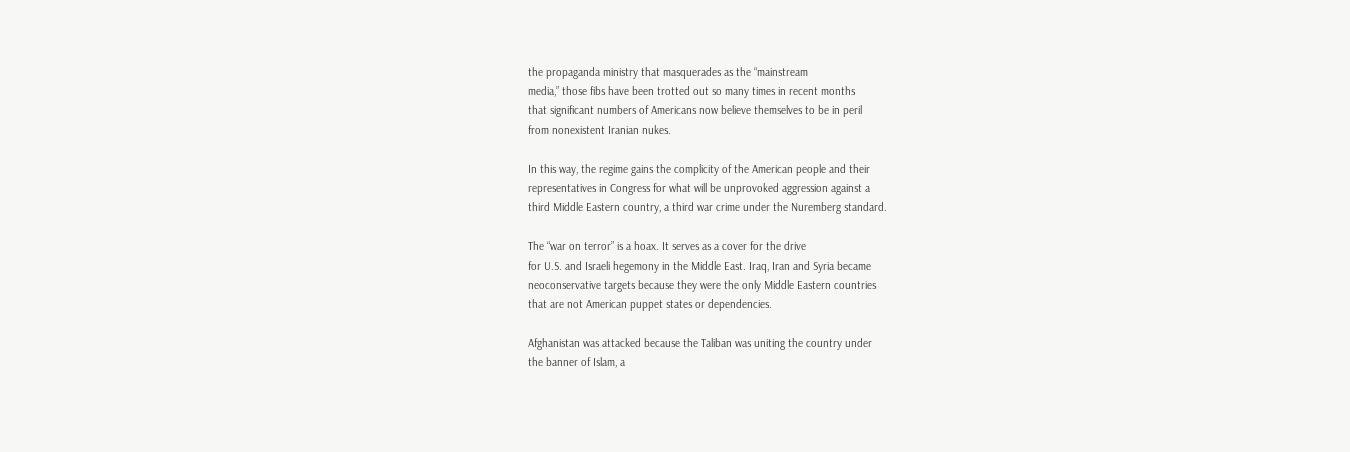the propaganda ministry that masquerades as the “mainstream
media,” those fibs have been trotted out so many times in recent months
that significant numbers of Americans now believe themselves to be in peril
from nonexistent Iranian nukes.

In this way, the regime gains the complicity of the American people and their
representatives in Congress for what will be unprovoked aggression against a
third Middle Eastern country, a third war crime under the Nuremberg standard.

The “war on terror” is a hoax. It serves as a cover for the drive
for U.S. and Israeli hegemony in the Middle East. Iraq, Iran and Syria became
neoconservative targets because they were the only Middle Eastern countries
that are not American puppet states or dependencies.

Afghanistan was attacked because the Taliban was uniting the country under
the banner of Islam, a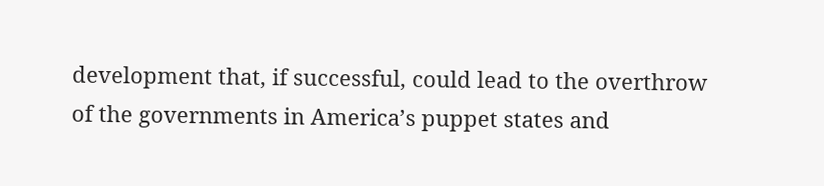development that, if successful, could lead to the overthrow
of the governments in America’s puppet states and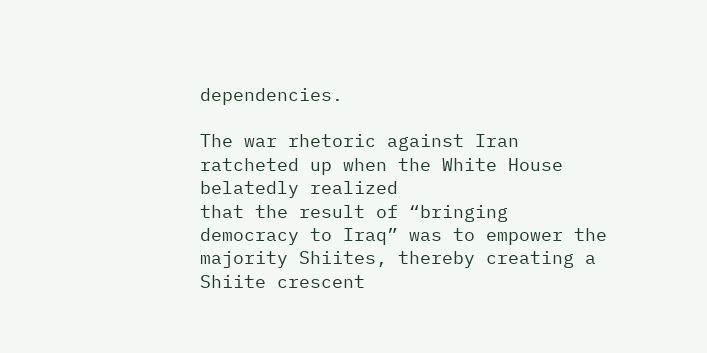dependencies.

The war rhetoric against Iran ratcheted up when the White House belatedly realized
that the result of “bringing democracy to Iraq” was to empower the
majority Shiites, thereby creating a Shiite crescent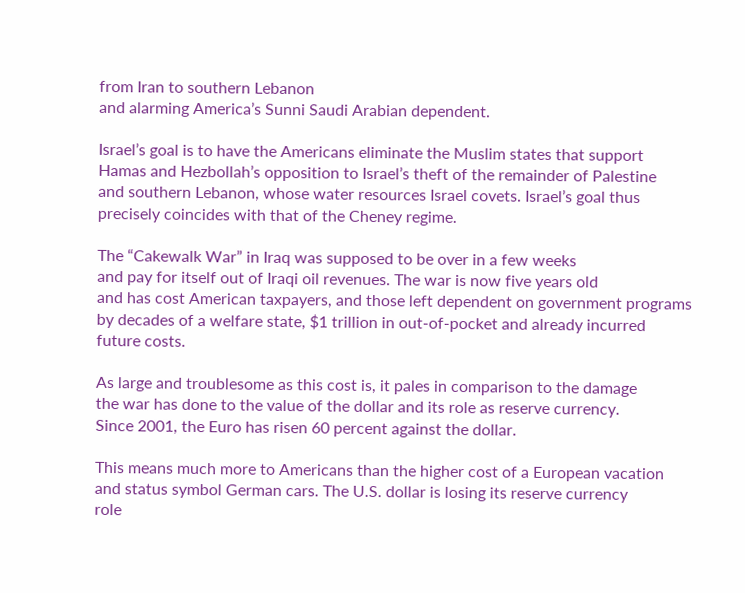from Iran to southern Lebanon
and alarming America’s Sunni Saudi Arabian dependent.

Israel’s goal is to have the Americans eliminate the Muslim states that support
Hamas and Hezbollah’s opposition to Israel’s theft of the remainder of Palestine
and southern Lebanon, whose water resources Israel covets. Israel’s goal thus
precisely coincides with that of the Cheney regime.

The “Cakewalk War” in Iraq was supposed to be over in a few weeks
and pay for itself out of Iraqi oil revenues. The war is now five years old
and has cost American taxpayers, and those left dependent on government programs
by decades of a welfare state, $1 trillion in out-of-pocket and already incurred
future costs.

As large and troublesome as this cost is, it pales in comparison to the damage
the war has done to the value of the dollar and its role as reserve currency.
Since 2001, the Euro has risen 60 percent against the dollar.

This means much more to Americans than the higher cost of a European vacation
and status symbol German cars. The U.S. dollar is losing its reserve currency
role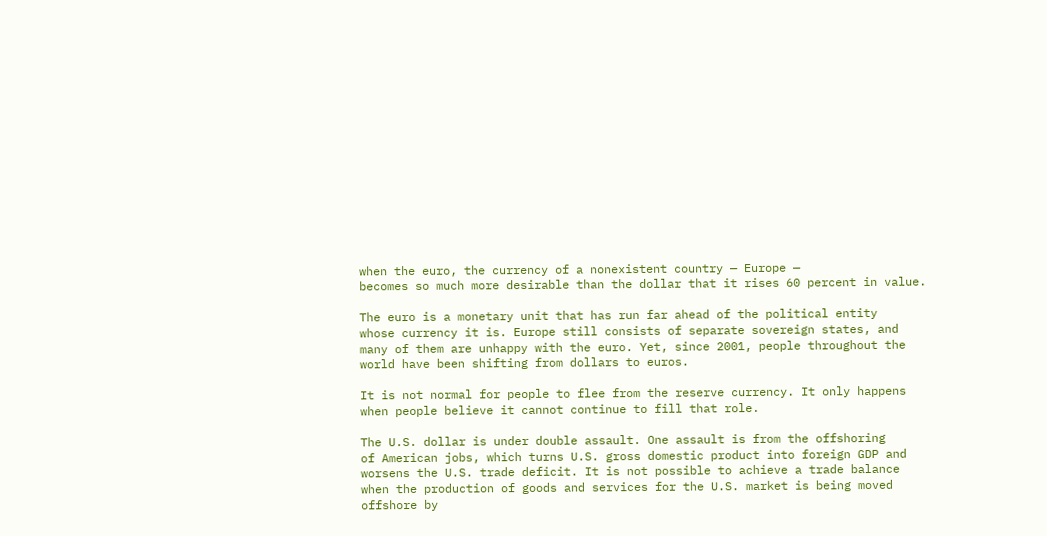when the euro, the currency of a nonexistent country — Europe —
becomes so much more desirable than the dollar that it rises 60 percent in value.

The euro is a monetary unit that has run far ahead of the political entity
whose currency it is. Europe still consists of separate sovereign states, and
many of them are unhappy with the euro. Yet, since 2001, people throughout the
world have been shifting from dollars to euros.

It is not normal for people to flee from the reserve currency. It only happens
when people believe it cannot continue to fill that role.

The U.S. dollar is under double assault. One assault is from the offshoring
of American jobs, which turns U.S. gross domestic product into foreign GDP and
worsens the U.S. trade deficit. It is not possible to achieve a trade balance
when the production of goods and services for the U.S. market is being moved
offshore by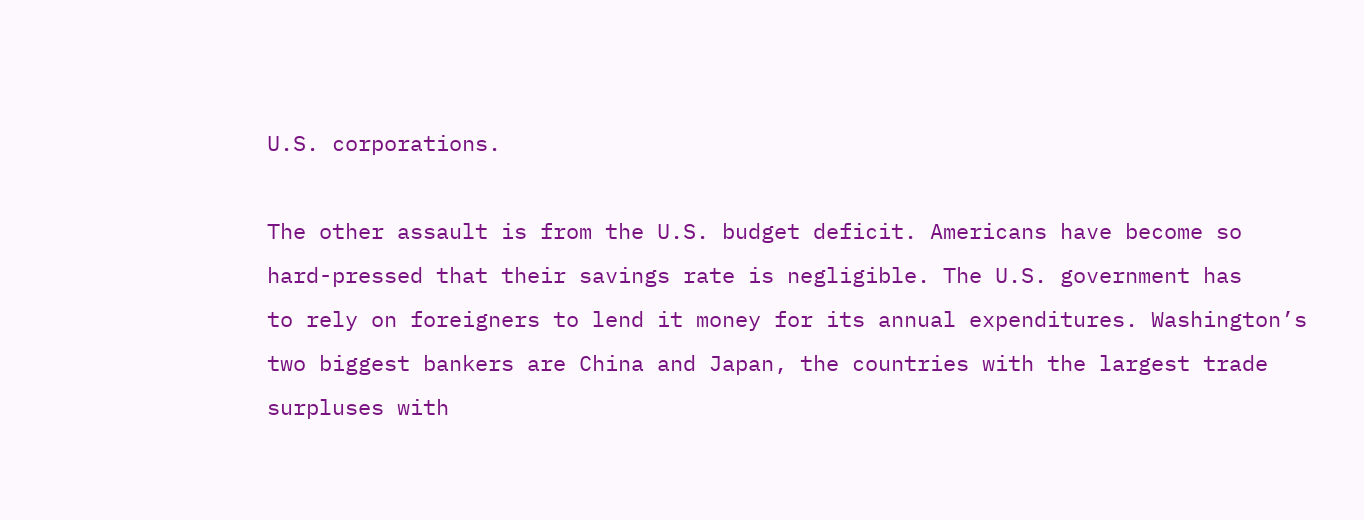U.S. corporations.

The other assault is from the U.S. budget deficit. Americans have become so
hard-pressed that their savings rate is negligible. The U.S. government has
to rely on foreigners to lend it money for its annual expenditures. Washington’s
two biggest bankers are China and Japan, the countries with the largest trade
surpluses with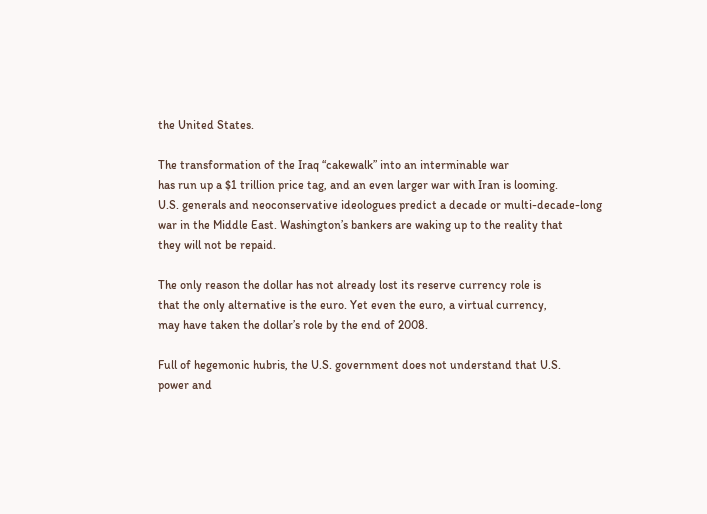the United States.

The transformation of the Iraq “cakewalk” into an interminable war
has run up a $1 trillion price tag, and an even larger war with Iran is looming.
U.S. generals and neoconservative ideologues predict a decade or multi-decade-long
war in the Middle East. Washington’s bankers are waking up to the reality that
they will not be repaid.

The only reason the dollar has not already lost its reserve currency role is
that the only alternative is the euro. Yet even the euro, a virtual currency,
may have taken the dollar’s role by the end of 2008.

Full of hegemonic hubris, the U.S. government does not understand that U.S.
power and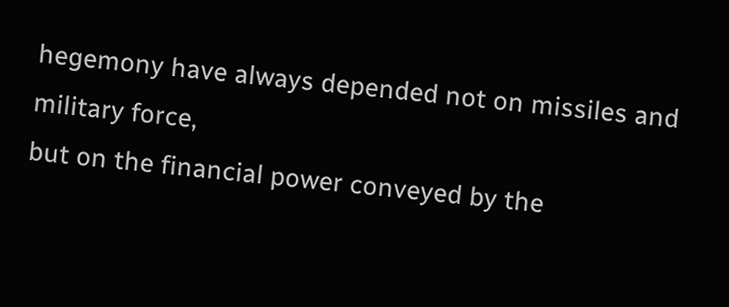hegemony have always depended not on missiles and military force,
but on the financial power conveyed by the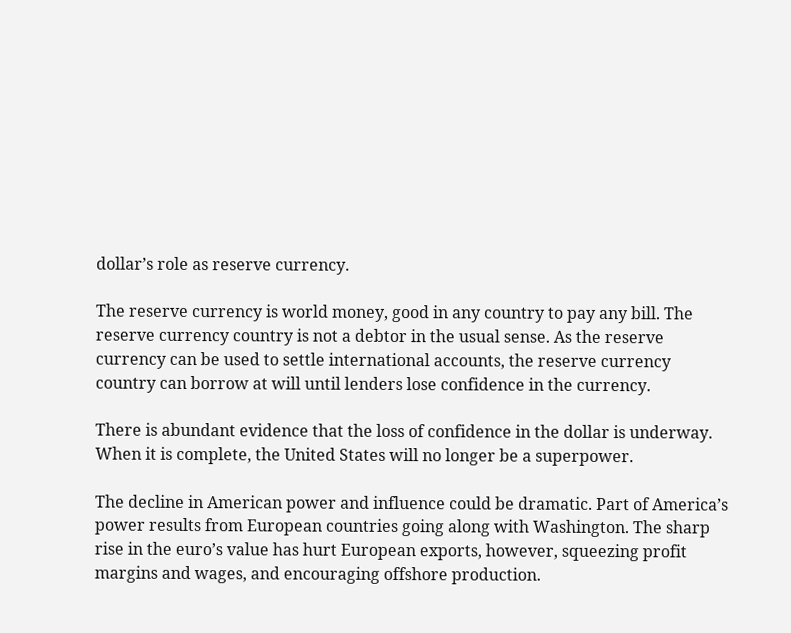dollar’s role as reserve currency.

The reserve currency is world money, good in any country to pay any bill. The
reserve currency country is not a debtor in the usual sense. As the reserve
currency can be used to settle international accounts, the reserve currency
country can borrow at will until lenders lose confidence in the currency.

There is abundant evidence that the loss of confidence in the dollar is underway.
When it is complete, the United States will no longer be a superpower.

The decline in American power and influence could be dramatic. Part of America’s
power results from European countries going along with Washington. The sharp
rise in the euro’s value has hurt European exports, however, squeezing profit
margins and wages, and encouraging offshore production.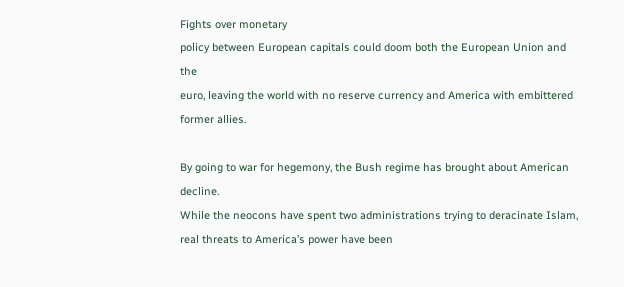Fights over monetary
policy between European capitals could doom both the European Union and the
euro, leaving the world with no reserve currency and America with embittered
former allies.

By going to war for hegemony, the Bush regime has brought about American decline.
While the neocons have spent two administrations trying to deracinate Islam,
real threats to America’s power have been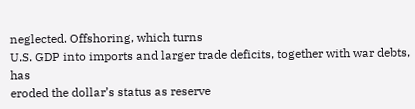neglected. Offshoring, which turns
U.S. GDP into imports and larger trade deficits, together with war debts, has
eroded the dollar’s status as reserve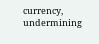currency, undermining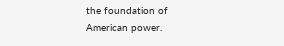the foundation of
American power.